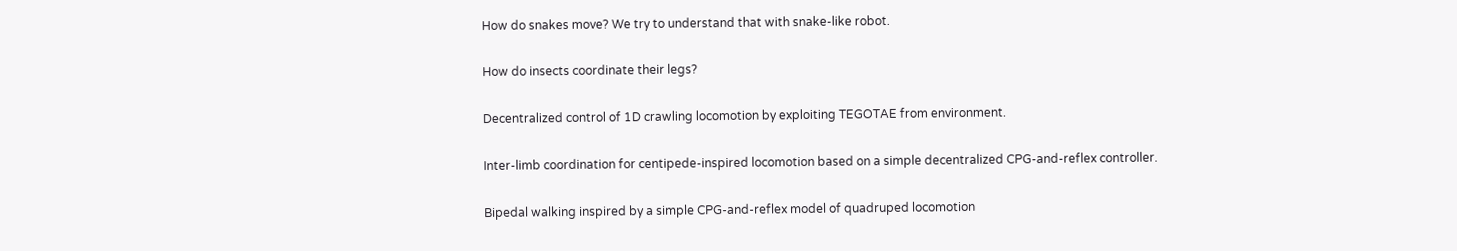How do snakes move? We try to understand that with snake-like robot.

How do insects coordinate their legs?

Decentralized control of 1D crawling locomotion by exploiting TEGOTAE from environment.

Inter-limb coordination for centipede-inspired locomotion based on a simple decentralized CPG-and-reflex controller.

Bipedal walking inspired by a simple CPG-and-reflex model of quadruped locomotion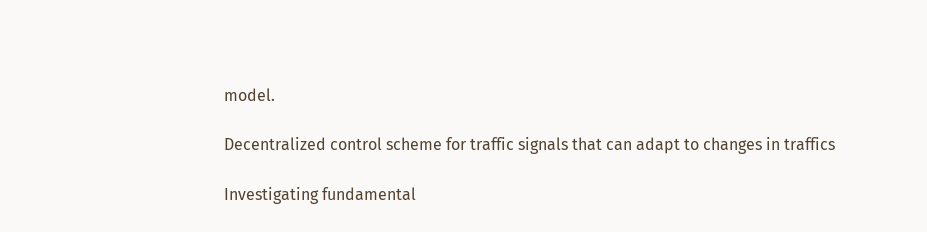model.

Decentralized control scheme for traffic signals that can adapt to changes in traffics

Investigating fundamental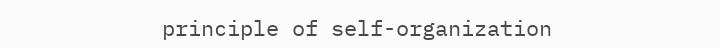principle of self-organization